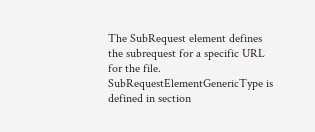The SubRequest element defines the subrequest for a specific URL for the file. SubRequestElementGenericType is defined in section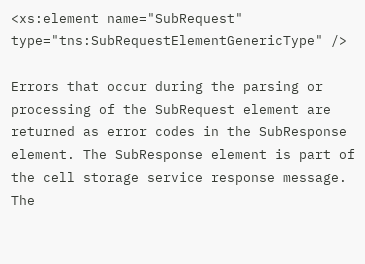<xs:element name="SubRequest" type="tns:SubRequestElementGenericType" />

Errors that occur during the parsing or processing of the SubRequest element are returned as error codes in the SubResponse element. The SubResponse element is part of the cell storage service response message. The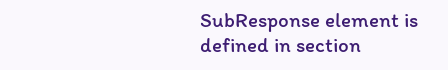SubResponse element is defined in section